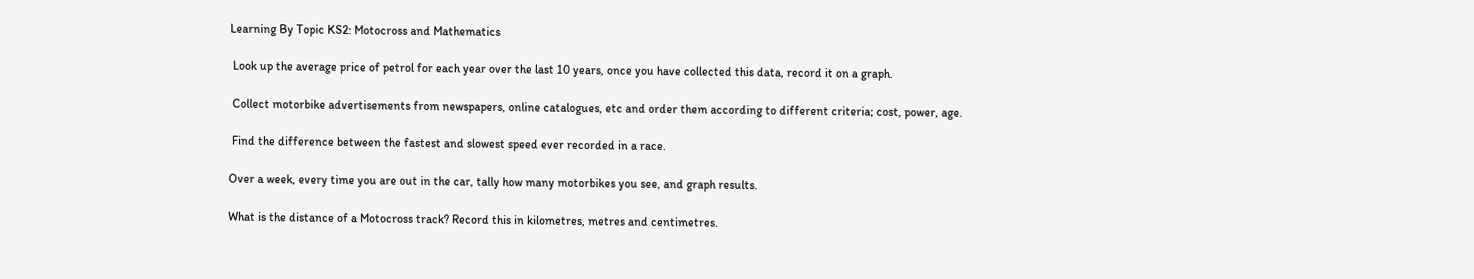Learning By Topic KS2: Motocross and Mathematics

 Look up the average price of petrol for each year over the last 10 years, once you have collected this data, record it on a graph.

 Collect motorbike advertisements from newspapers, online catalogues, etc and order them according to different criteria; cost, power, age.

 Find the difference between the fastest and slowest speed ever recorded in a race.

Over a week, every time you are out in the car, tally how many motorbikes you see, and graph results.

What is the distance of a Motocross track? Record this in kilometres, metres and centimetres.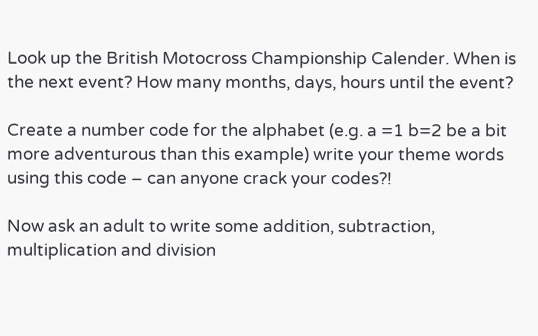Look up the British Motocross Championship Calender. When is the next event? How many months, days, hours until the event?

Create a number code for the alphabet (e.g. a =1 b=2 be a bit more adventurous than this example) write your theme words using this code – can anyone crack your codes?!

Now ask an adult to write some addition, subtraction, multiplication and division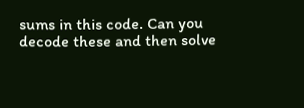sums in this code. Can you decode these and then solve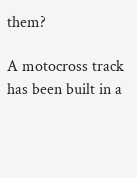them?

A motocross track has been built in a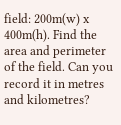field: 200m(w) x 400m(h). Find the area and perimeter of the field. Can you record it in metres and kilometres?